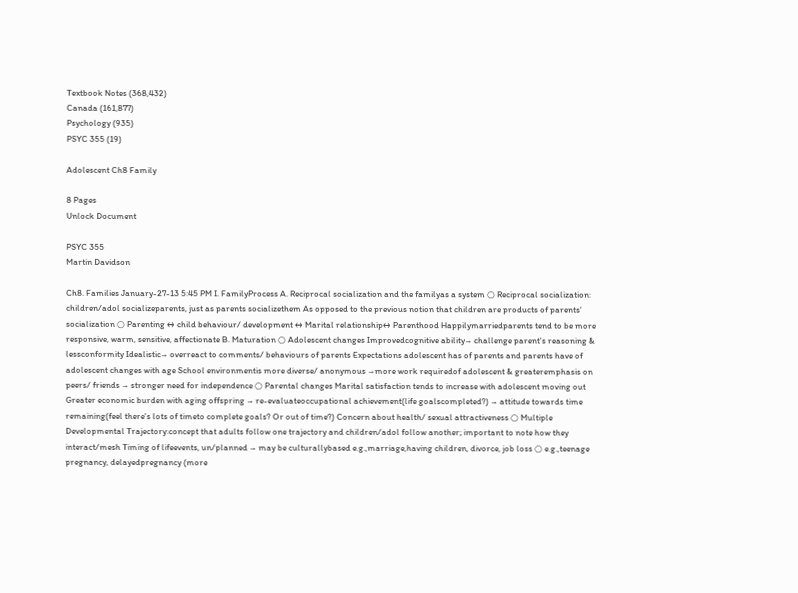Textbook Notes (368,432)
Canada (161,877)
Psychology (935)
PSYC 355 (19)

Adolescent Ch8 Family

8 Pages
Unlock Document

PSYC 355
Martin Davidson

Ch8. Families January-27-13 5:45 PM I. FamilyProcess A. Reciprocal socialization and the familyas a system ○ Reciprocal socialization: children/adol socializeparents, just as parents socializethem As opposed to the previous notion that children are products of parents' socialization ○ Parenting ↔ child behaviour/ development ↔ Marital relationship↔ Parenthood Happilymarriedparents tend to be more responsive, warm, sensitive, affectionate B. Maturation ○ Adolescent changes Improvedcognitive ability→ challenge parent's reasoning & lessconformity Idealistic→ overreact to comments/ behaviours of parents Expectations adolescent has of parents and parents have of adolescent changes with age School environmentis more diverse/ anonymous →more work requiredof adolescent & greateremphasis on peers/ friends → stronger need for independence ○ Parental changes Marital satisfaction tends to increase with adolescent moving out Greater economic burden with aging offspring → re-evaluateoccupational achievement(life goalscompleted?) → attitude towards time remaining(feel there's lots of timeto complete goals? Or out of time?) Concern about health/ sexual attractiveness ○ Multiple Developmental Trajectory:concept that adults follow one trajectory and children/adol follow another; important to note how they interact/mesh Timing of lifeevents, un/planned → may be culturallybased e.g.,marriage,having children, divorce, job loss ○ e.g.,teenage pregnancy, delayedpregnancy (more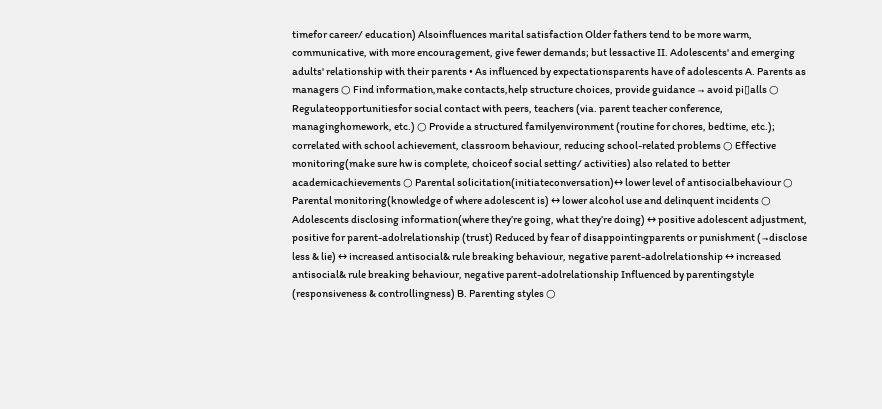timefor career/ education) Alsoinfluences marital satisfaction Older fathers tend to be more warm, communicative, with more encouragement, give fewer demands; but lessactive II. Adolescents' and emerging adults' relationship with their parents • As influenced by expectationsparents have of adolescents A. Parents as managers ○ Find information,make contacts,help structure choices, provide guidance → avoid pi▯alls ○ Regulateopportunitiesfor social contact with peers, teachers (via. parent teacher conference, managinghomework, etc.) ○ Provide a structured familyenvironment (routine for chores, bedtime, etc.); correlated with school achievement, classroom behaviour, reducing school-related problems ○ Effective monitoring(make sure hw is complete, choiceof social setting/ activities) also related to better academicachievements ○ Parental solicitation(initiateconversation)↔ lower level of antisocialbehaviour ○ Parental monitoring(knowledge of where adolescent is) ↔ lower alcohol use and delinquent incidents ○ Adolescents disclosing information(where they’re going, what they’re doing) ↔ positive adolescent adjustment, positive for parent-adolrelationship (trust) Reduced by fear of disappointingparents or punishment (→disclose less & lie) ↔ increased antisocial& rule breaking behaviour, negative parent-adolrelationship ↔ increased antisocial& rule breaking behaviour, negative parent-adolrelationship Influenced by parentingstyle (responsiveness & controllingness) B. Parenting styles ○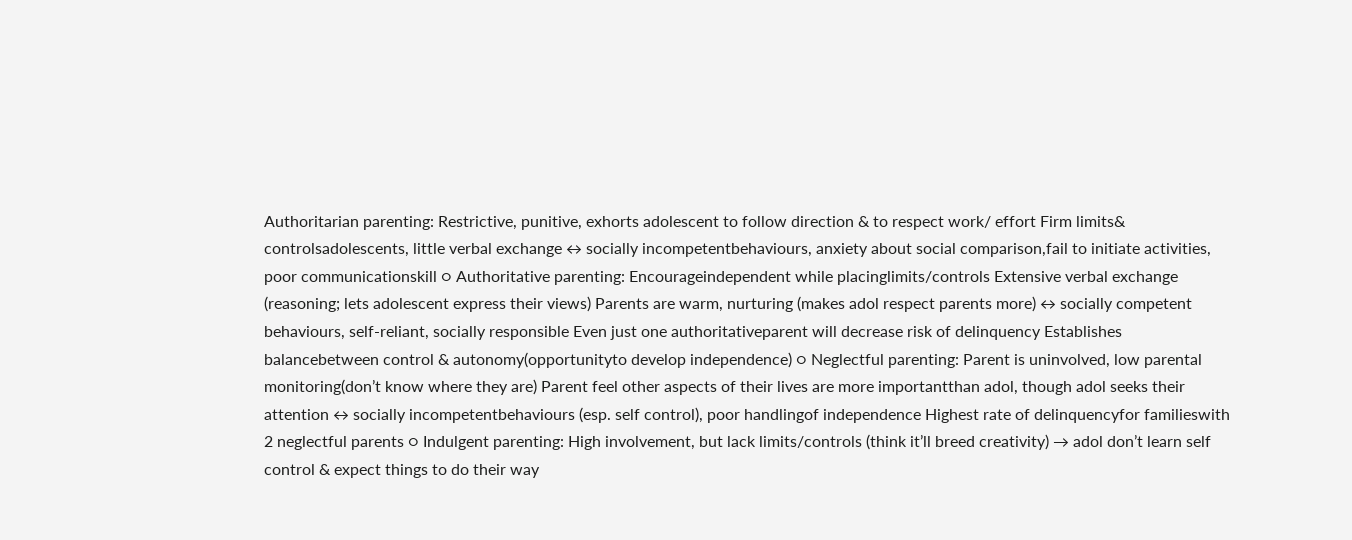Authoritarian parenting: Restrictive, punitive, exhorts adolescent to follow direction & to respect work/ effort Firm limits& controlsadolescents, little verbal exchange ↔ socially incompetentbehaviours, anxiety about social comparison,fail to initiate activities, poor communicationskill ○ Authoritative parenting: Encourageindependent while placinglimits/controls Extensive verbal exchange (reasoning; lets adolescent express their views) Parents are warm, nurturing (makes adol respect parents more) ↔ socially competent behaviours, self-reliant, socially responsible Even just one authoritativeparent will decrease risk of delinquency Establishes balancebetween control & autonomy(opportunityto develop independence) ○ Neglectful parenting: Parent is uninvolved, low parental monitoring(don’t know where they are) Parent feel other aspects of their lives are more importantthan adol, though adol seeks their attention ↔ socially incompetentbehaviours (esp. self control), poor handlingof independence Highest rate of delinquencyfor familieswith 2 neglectful parents ○ Indulgent parenting: High involvement, but lack limits/controls (think it’ll breed creativity) → adol don’t learn self control & expect things to do their way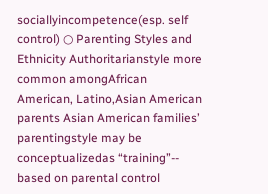sociallyincompetence(esp. self control) ○ Parenting Styles and Ethnicity Authoritarianstyle more common amongAfrican American, Latino,Asian American parents Asian American families’ parentingstyle may be conceptualizedas “training”-- based on parental control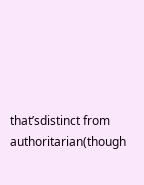that’sdistinct from authoritarian(though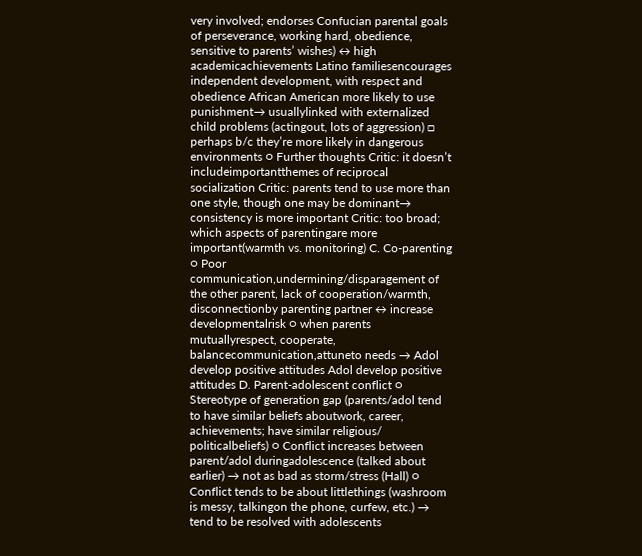very involved; endorses Confucian parental goals of perseverance, working hard, obedience, sensitive to parents’ wishes) ↔ high academicachievements Latino familiesencourages independent development, with respect and obedience African American more likely to use punishment→ usuallylinked with externalized child problems (actingout, lots of aggression) □ perhaps b/c they’re more likely in dangerous environments ○ Further thoughts Critic: it doesn’t includeimportantthemes of reciprocal socialization Critic: parents tend to use more than one style, though one may be dominant→ consistency is more important Critic: too broad; which aspects of parentingare more important(warmth vs. monitoring) C. Co-parenting ○ Poor communication,undermining/disparagement of the other parent, lack of cooperation/warmth, disconnectionby parenting partner ↔ increase developmentalrisk ○ when parents mutuallyrespect, cooperate, balancecommunication,attuneto needs → Adol develop positive attitudes Adol develop positive attitudes D. Parent-adolescent conflict ○ Stereotype of generation gap (parents/adol tend to have similar beliefs aboutwork, career, achievements; have similar religious/ politicalbeliefs) ○ Conflict increases between parent/adol duringadolescence (talked about earlier) → not as bad as storm/stress (Hall) ○ Conflict tends to be about littlethings (washroom is messy, talkingon the phone, curfew, etc.) → tend to be resolved with adolescents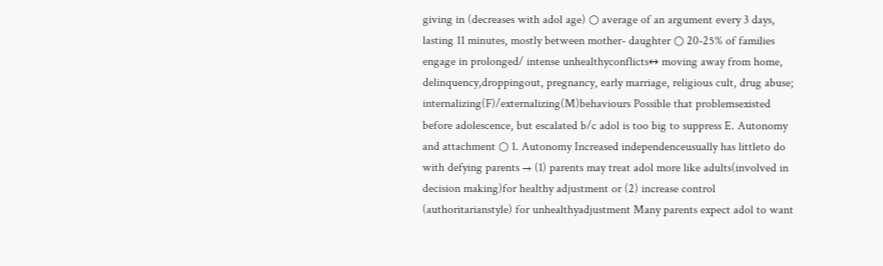giving in (decreases with adol age) ○ average of an argument every 3 days, lasting 11 minutes, mostly between mother- daughter ○ 20-25% of families engage in prolonged/ intense unhealthyconflicts↔ moving away from home, delinquency,droppingout, pregnancy, early marriage, religious cult, drug abuse; internalizing(F)/externalizing(M)behaviours Possible that problemsexisted before adolescence, but escalated b/c adol is too big to suppress E. Autonomy and attachment ○ 1. Autonomy Increased independenceusually has littleto do with defying parents → (1) parents may treat adol more like adults(involved in decision making)for healthy adjustment or (2) increase control (authoritarianstyle) for unhealthyadjustment Many parents expect adol to want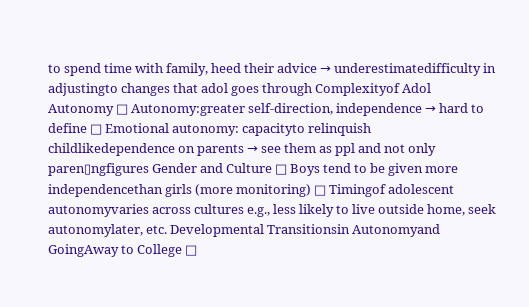to spend time with family, heed their advice → underestimatedifficulty in adjustingto changes that adol goes through Complexityof Adol Autonomy □ Autonomy:greater self-direction, independence → hard to define □ Emotional autonomy: capacityto relinquish childlikedependence on parents → see them as ppl and not only paren▯ngfigures Gender and Culture □ Boys tend to be given more independencethan girls (more monitoring) □ Timingof adolescent autonomyvaries across cultures e.g., less likely to live outside home, seek autonomylater, etc. Developmental Transitionsin Autonomyand GoingAway to College □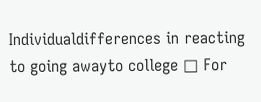Individualdifferences in reacting to going awayto college □ For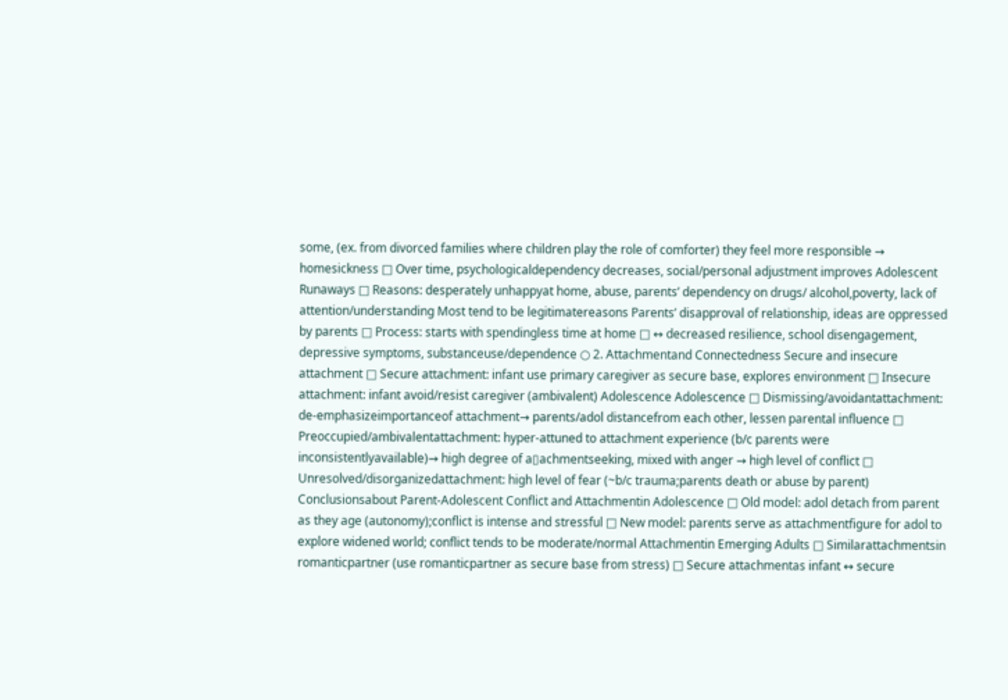some, (ex. from divorced families where children play the role of comforter) they feel more responsible → homesickness □ Over time, psychologicaldependency decreases, social/personal adjustment improves Adolescent Runaways □ Reasons: desperately unhappyat home, abuse, parents’ dependency on drugs/ alcohol,poverty, lack of attention/understanding Most tend to be legitimatereasons Parents’ disapproval of relationship, ideas are oppressed by parents □ Process: starts with spendingless time at home □ ↔ decreased resilience, school disengagement, depressive symptoms, substanceuse/dependence ○ 2. Attachmentand Connectedness Secure and insecure attachment □ Secure attachment: infant use primary caregiver as secure base, explores environment □ Insecure attachment: infant avoid/resist caregiver (ambivalent) Adolescence Adolescence □ Dismissing/avoidantattachment: de-emphasizeimportanceof attachment→ parents/adol distancefrom each other, lessen parental influence □ Preoccupied/ambivalentattachment: hyper-attuned to attachment experience (b/c parents were inconsistentlyavailable)→ high degree of a▯achmentseeking, mixed with anger → high level of conflict □ Unresolved/disorganizedattachment: high level of fear (~b/c trauma;parents death or abuse by parent) Conclusionsabout Parent-Adolescent Conflict and Attachmentin Adolescence □ Old model: adol detach from parent as they age (autonomy);conflict is intense and stressful □ New model: parents serve as attachmentfigure for adol to explore widened world; conflict tends to be moderate/normal Attachmentin Emerging Adults □ Similarattachmentsin romanticpartner (use romanticpartner as secure base from stress) □ Secure attachmentas infant ↔ secure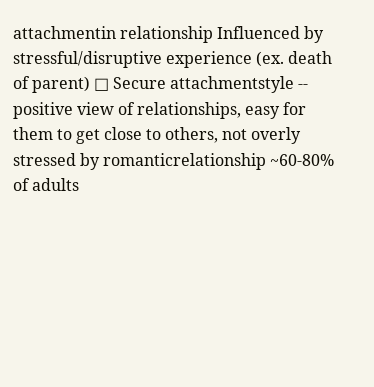attachmentin relationship Influenced by stressful/disruptive experience (ex. death of parent) □ Secure attachmentstyle -- positive view of relationships, easy for them to get close to others, not overly stressed by romanticrelationship ~60-80% of adults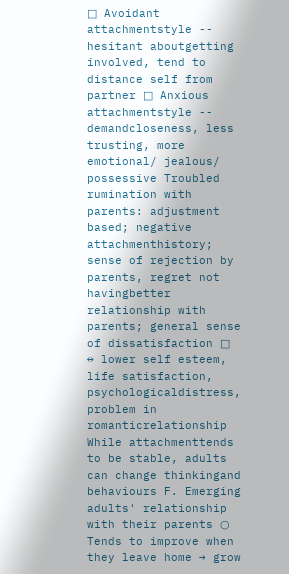□ Avoidant attachmentstyle -- hesitant aboutgetting involved, tend to distance self from partner □ Anxious attachmentstyle -- demandcloseness, less trusting, more emotional/ jealous/ possessive Troubled rumination with parents: adjustment based; negative attachmenthistory; sense of rejection by parents, regret not havingbetter relationship with parents; general sense of dissatisfaction □ ↔ lower self esteem, life satisfaction, psychologicaldistress, problem in romanticrelationship While attachmenttends to be stable, adults can change thinkingand behaviours F. Emerging adults' relationship with their parents ○ Tends to improve when they leave home → grow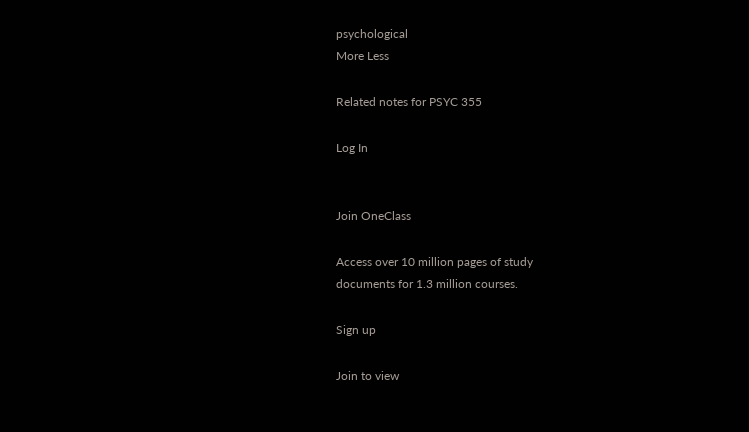psychological
More Less

Related notes for PSYC 355

Log In


Join OneClass

Access over 10 million pages of study
documents for 1.3 million courses.

Sign up

Join to view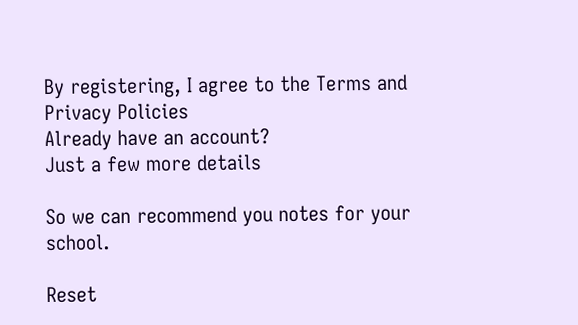By registering, I agree to the Terms and Privacy Policies
Already have an account?
Just a few more details

So we can recommend you notes for your school.

Reset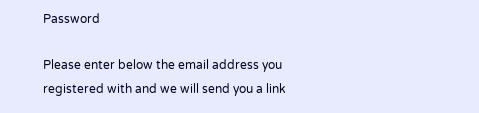Password

Please enter below the email address you registered with and we will send you a link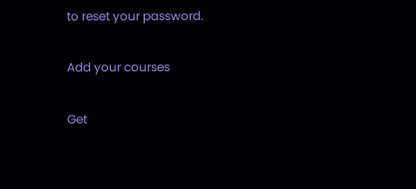to reset your password.

Add your courses

Get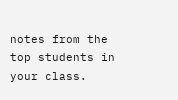notes from the top students in your class.